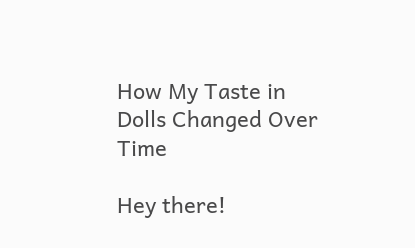How My Taste in Dolls Changed Over Time

Hey there!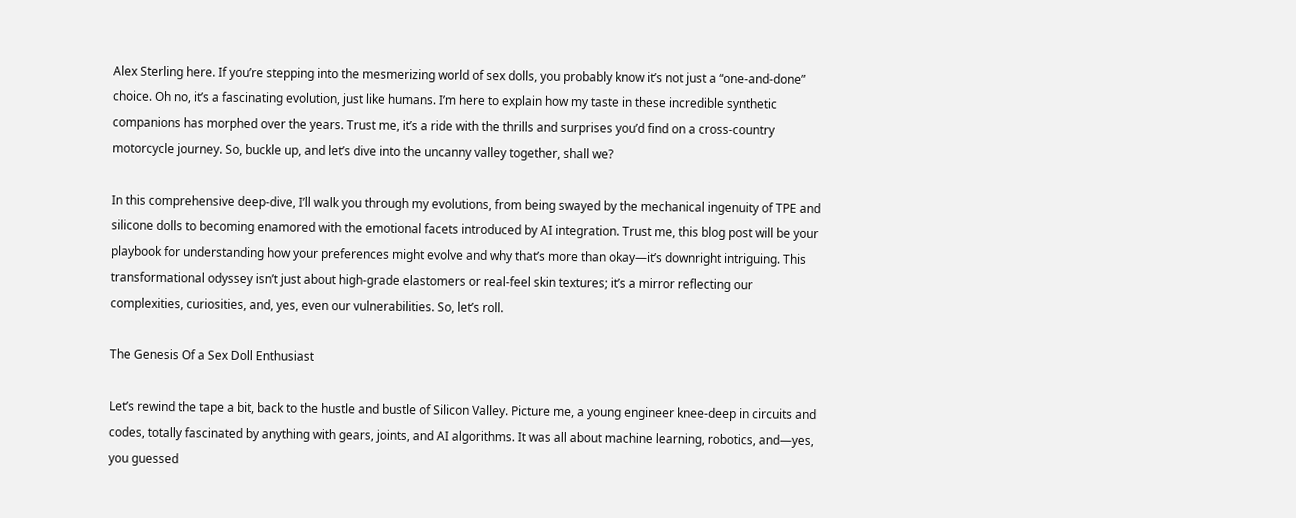Alex Sterling here. If you’re stepping into the mesmerizing world of sex dolls, you probably know it’s not just a “one-and-done” choice. Oh no, it’s a fascinating evolution, just like humans. I’m here to explain how my taste in these incredible synthetic companions has morphed over the years. Trust me, it’s a ride with the thrills and surprises you’d find on a cross-country motorcycle journey. So, buckle up, and let’s dive into the uncanny valley together, shall we?

In this comprehensive deep-dive, I’ll walk you through my evolutions, from being swayed by the mechanical ingenuity of TPE and silicone dolls to becoming enamored with the emotional facets introduced by AI integration. Trust me, this blog post will be your playbook for understanding how your preferences might evolve and why that’s more than okay—it’s downright intriguing. This transformational odyssey isn’t just about high-grade elastomers or real-feel skin textures; it’s a mirror reflecting our complexities, curiosities, and, yes, even our vulnerabilities. So, let’s roll.

The Genesis Of a Sex Doll Enthusiast

Let’s rewind the tape a bit, back to the hustle and bustle of Silicon Valley. Picture me, a young engineer knee-deep in circuits and codes, totally fascinated by anything with gears, joints, and AI algorithms. It was all about machine learning, robotics, and—yes, you guessed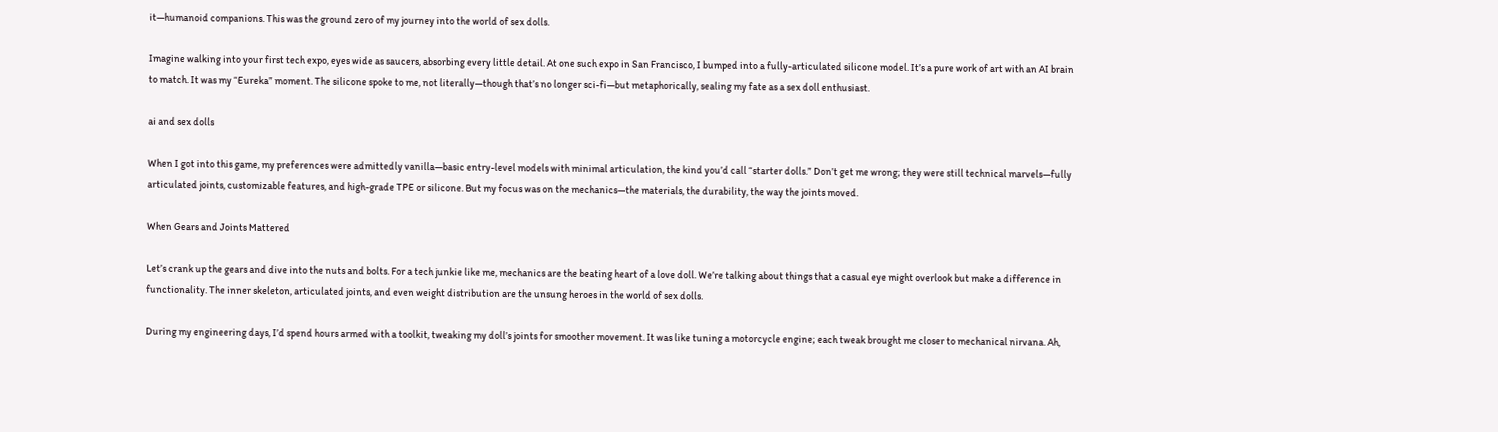it—humanoid companions. This was the ground zero of my journey into the world of sex dolls.

Imagine walking into your first tech expo, eyes wide as saucers, absorbing every little detail. At one such expo in San Francisco, I bumped into a fully-articulated silicone model. It’s a pure work of art with an AI brain to match. It was my “Eureka” moment. The silicone spoke to me, not literally—though that’s no longer sci-fi—but metaphorically, sealing my fate as a sex doll enthusiast.

ai and sex dolls

When I got into this game, my preferences were admittedly vanilla—basic entry-level models with minimal articulation, the kind you’d call “starter dolls.” Don’t get me wrong; they were still technical marvels—fully articulated joints, customizable features, and high-grade TPE or silicone. But my focus was on the mechanics—the materials, the durability, the way the joints moved.

When Gears and Joints Mattered

Let’s crank up the gears and dive into the nuts and bolts. For a tech junkie like me, mechanics are the beating heart of a love doll. We’re talking about things that a casual eye might overlook but make a difference in functionality. The inner skeleton, articulated joints, and even weight distribution are the unsung heroes in the world of sex dolls.

During my engineering days, I’d spend hours armed with a toolkit, tweaking my doll’s joints for smoother movement. It was like tuning a motorcycle engine; each tweak brought me closer to mechanical nirvana. Ah,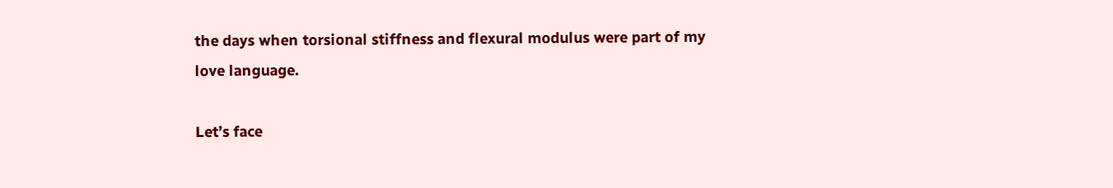the days when torsional stiffness and flexural modulus were part of my love language.

Let’s face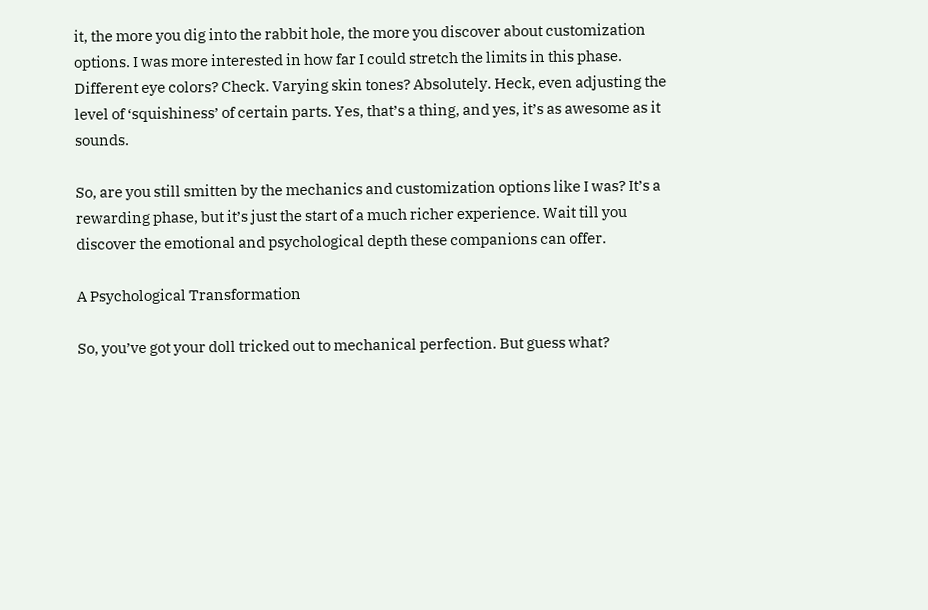it, the more you dig into the rabbit hole, the more you discover about customization options. I was more interested in how far I could stretch the limits in this phase. Different eye colors? Check. Varying skin tones? Absolutely. Heck, even adjusting the level of ‘squishiness’ of certain parts. Yes, that’s a thing, and yes, it’s as awesome as it sounds.

So, are you still smitten by the mechanics and customization options like I was? It’s a rewarding phase, but it’s just the start of a much richer experience. Wait till you discover the emotional and psychological depth these companions can offer.

A Psychological Transformation

So, you’ve got your doll tricked out to mechanical perfection. But guess what?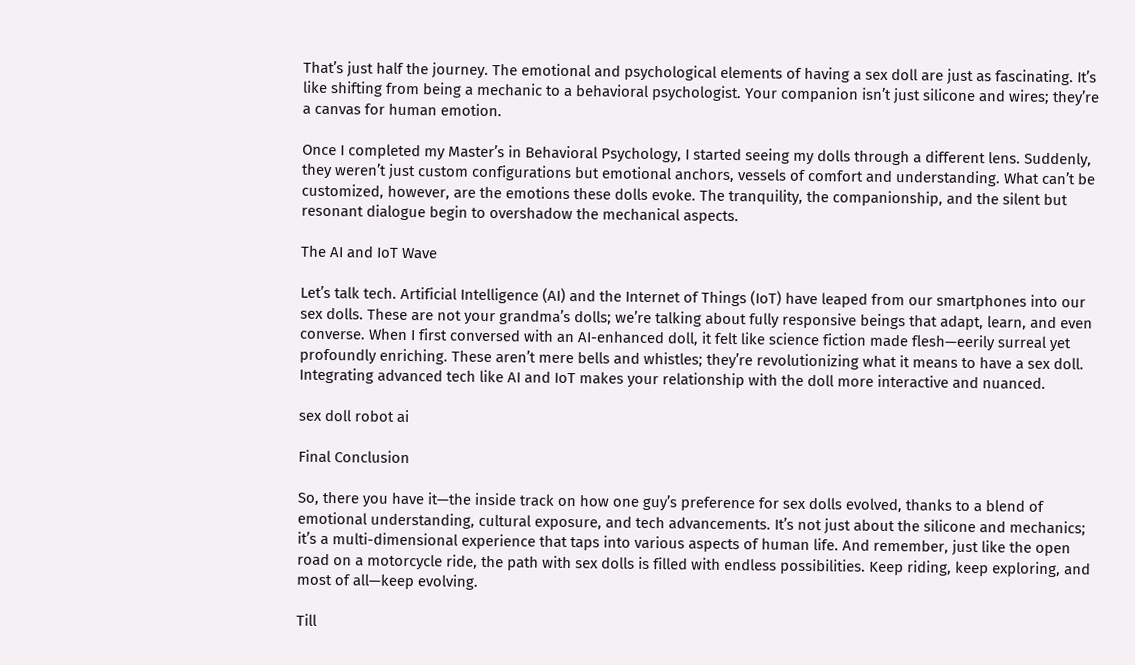That’s just half the journey. The emotional and psychological elements of having a sex doll are just as fascinating. It’s like shifting from being a mechanic to a behavioral psychologist. Your companion isn’t just silicone and wires; they’re a canvas for human emotion.

Once I completed my Master’s in Behavioral Psychology, I started seeing my dolls through a different lens. Suddenly, they weren’t just custom configurations but emotional anchors, vessels of comfort and understanding. What can’t be customized, however, are the emotions these dolls evoke. The tranquility, the companionship, and the silent but resonant dialogue begin to overshadow the mechanical aspects.

The AI and IoT Wave

Let’s talk tech. Artificial Intelligence (AI) and the Internet of Things (IoT) have leaped from our smartphones into our sex dolls. These are not your grandma’s dolls; we’re talking about fully responsive beings that adapt, learn, and even converse. When I first conversed with an AI-enhanced doll, it felt like science fiction made flesh—eerily surreal yet profoundly enriching. These aren’t mere bells and whistles; they’re revolutionizing what it means to have a sex doll. Integrating advanced tech like AI and IoT makes your relationship with the doll more interactive and nuanced.

sex doll robot ai

Final Conclusion

So, there you have it—the inside track on how one guy’s preference for sex dolls evolved, thanks to a blend of emotional understanding, cultural exposure, and tech advancements. It’s not just about the silicone and mechanics; it’s a multi-dimensional experience that taps into various aspects of human life. And remember, just like the open road on a motorcycle ride, the path with sex dolls is filled with endless possibilities. Keep riding, keep exploring, and most of all—keep evolving.

Till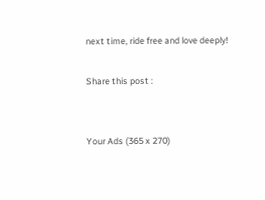next time, ride free and love deeply!

Share this post :


Your Ads (365 x 270)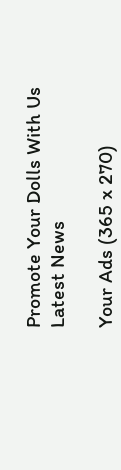Promote Your Dolls With Us
Latest News

Your Ads (365 x 270)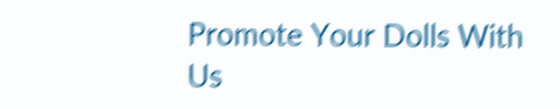Promote Your Dolls With Us